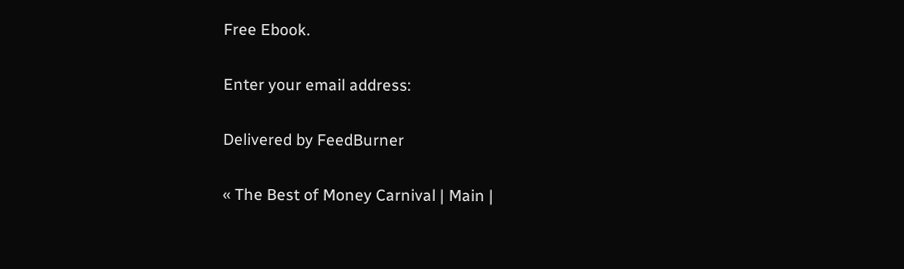Free Ebook.

Enter your email address:

Delivered by FeedBurner

« The Best of Money Carnival | Main |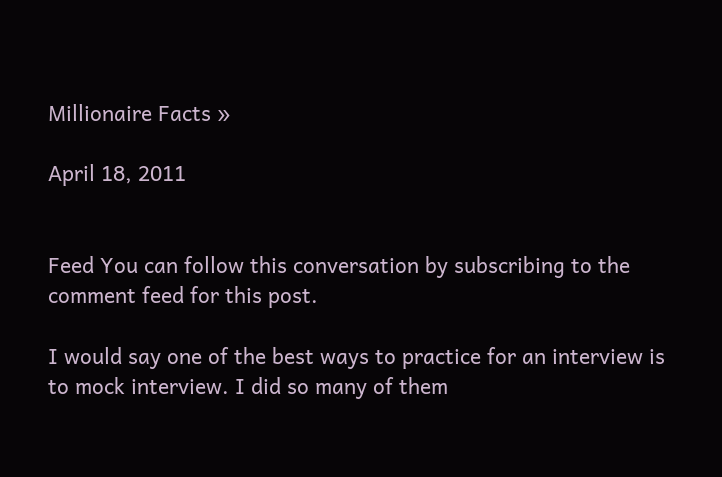Millionaire Facts »

April 18, 2011


Feed You can follow this conversation by subscribing to the comment feed for this post.

I would say one of the best ways to practice for an interview is to mock interview. I did so many of them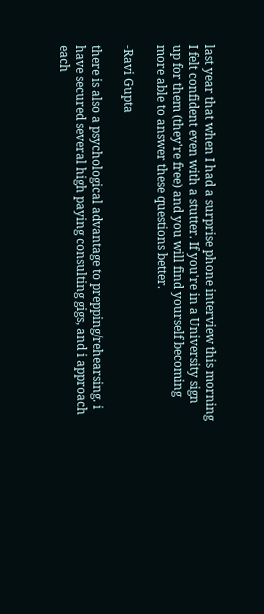last year that when I had a surprise phone interview this morning I felt confident even with a stutter. If you're in a University sign up for them (they're free) and you will find yourself becoming more able to answer these questions better.

-Ravi Gupta

there is also a psychological advantage to prepping/rehearsing. i have secured several high paying consulting gigs, and i approach each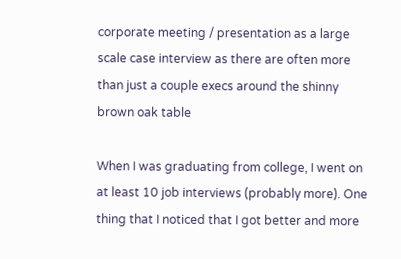corporate meeting / presentation as a large scale case interview as there are often more than just a couple execs around the shinny brown oak table

When I was graduating from college, I went on at least 10 job interviews (probably more). One thing that I noticed that I got better and more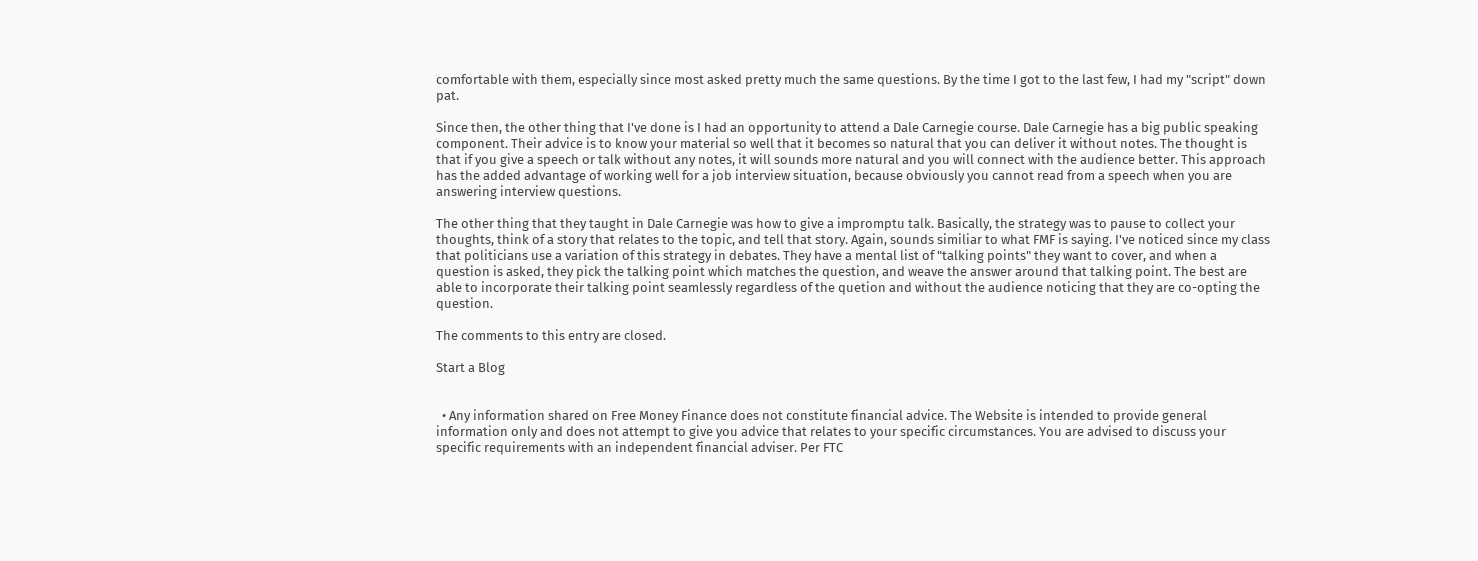comfortable with them, especially since most asked pretty much the same questions. By the time I got to the last few, I had my "script" down pat.

Since then, the other thing that I've done is I had an opportunity to attend a Dale Carnegie course. Dale Carnegie has a big public speaking component. Their advice is to know your material so well that it becomes so natural that you can deliver it without notes. The thought is that if you give a speech or talk without any notes, it will sounds more natural and you will connect with the audience better. This approach has the added advantage of working well for a job interview situation, because obviously you cannot read from a speech when you are answering interview questions.

The other thing that they taught in Dale Carnegie was how to give a impromptu talk. Basically, the strategy was to pause to collect your thoughts, think of a story that relates to the topic, and tell that story. Again, sounds similiar to what FMF is saying. I've noticed since my class that politicians use a variation of this strategy in debates. They have a mental list of "talking points" they want to cover, and when a question is asked, they pick the talking point which matches the question, and weave the answer around that talking point. The best are able to incorporate their talking point seamlessly regardless of the quetion and without the audience noticing that they are co-opting the question.

The comments to this entry are closed.

Start a Blog


  • Any information shared on Free Money Finance does not constitute financial advice. The Website is intended to provide general information only and does not attempt to give you advice that relates to your specific circumstances. You are advised to discuss your specific requirements with an independent financial adviser. Per FTC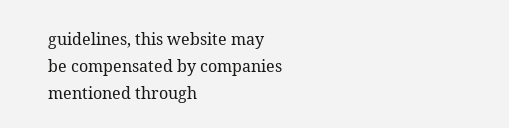guidelines, this website may be compensated by companies mentioned through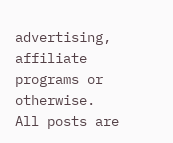advertising, affiliate programs or otherwise. All posts are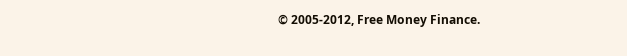© 2005-2012, Free Money Finance.